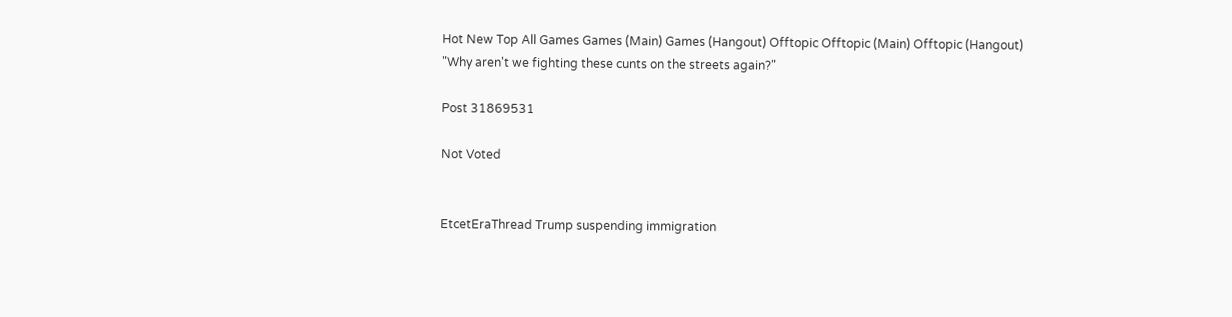Hot New Top All Games Games (Main) Games (Hangout) Offtopic Offtopic (Main) Offtopic (Hangout)
"Why aren't we fighting these cunts on the streets again?"

Post 31869531

Not Voted


EtcetEraThread Trump suspending immigration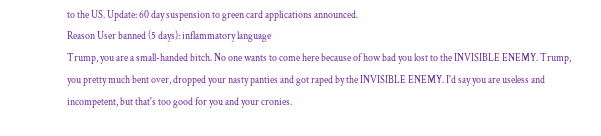to the US. Update: 60 day suspension to green card applications announced.
Reason User banned (5 days): inflammatory language
Trump, you are a small-handed bitch. No one wants to come here because of how bad you lost to the INVISIBLE ENEMY. Trump, you pretty much bent over, dropped your nasty panties and got raped by the INVISIBLE ENEMY. I'd say you are useless and incompetent, but that's too good for you and your cronies.